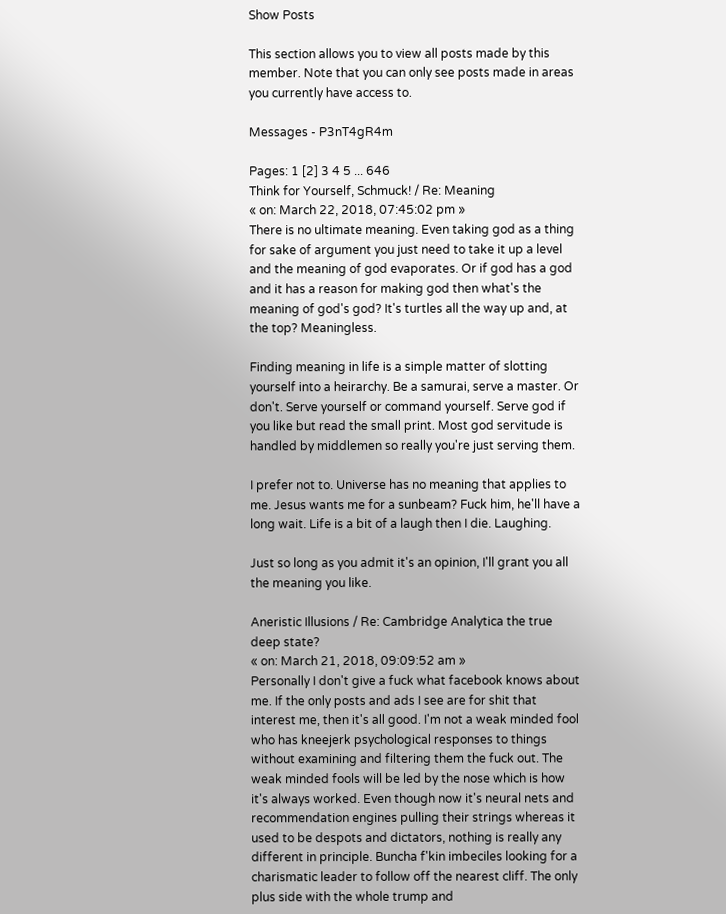Show Posts

This section allows you to view all posts made by this member. Note that you can only see posts made in areas you currently have access to.

Messages - P3nT4gR4m

Pages: 1 [2] 3 4 5 ... 646
Think for Yourself, Schmuck! / Re: Meaning
« on: March 22, 2018, 07:45:02 pm »
There is no ultimate meaning. Even taking god as a thing for sake of argument you just need to take it up a level and the meaning of god evaporates. Or if god has a god and it has a reason for making god then what's the meaning of god's god? It's turtles all the way up and, at the top? Meaningless.

Finding meaning in life is a simple matter of slotting yourself into a heirarchy. Be a samurai, serve a master. Or don't. Serve yourself or command yourself. Serve god if you like but read the small print. Most god servitude is handled by middlemen so really you're just serving them.

I prefer not to. Universe has no meaning that applies to me. Jesus wants me for a sunbeam? Fuck him, he'll have a long wait. Life is a bit of a laugh then I die. Laughing.

Just so long as you admit it's an opinion, I'll grant you all the meaning you like.

Aneristic Illusions / Re: Cambridge Analytica the true deep state?
« on: March 21, 2018, 09:09:52 am »
Personally I don't give a fuck what facebook knows about me. If the only posts and ads I see are for shit that interest me, then it's all good. I'm not a weak minded fool who has kneejerk psychological responses to things without examining and filtering them the fuck out. The weak minded fools will be led by the nose which is how it's always worked. Even though now it's neural nets and recommendation engines pulling their strings whereas it used to be despots and dictators, nothing is really any different in principle. Buncha f'kin imbeciles looking for a charismatic leader to follow off the nearest cliff. The only plus side with the whole trump and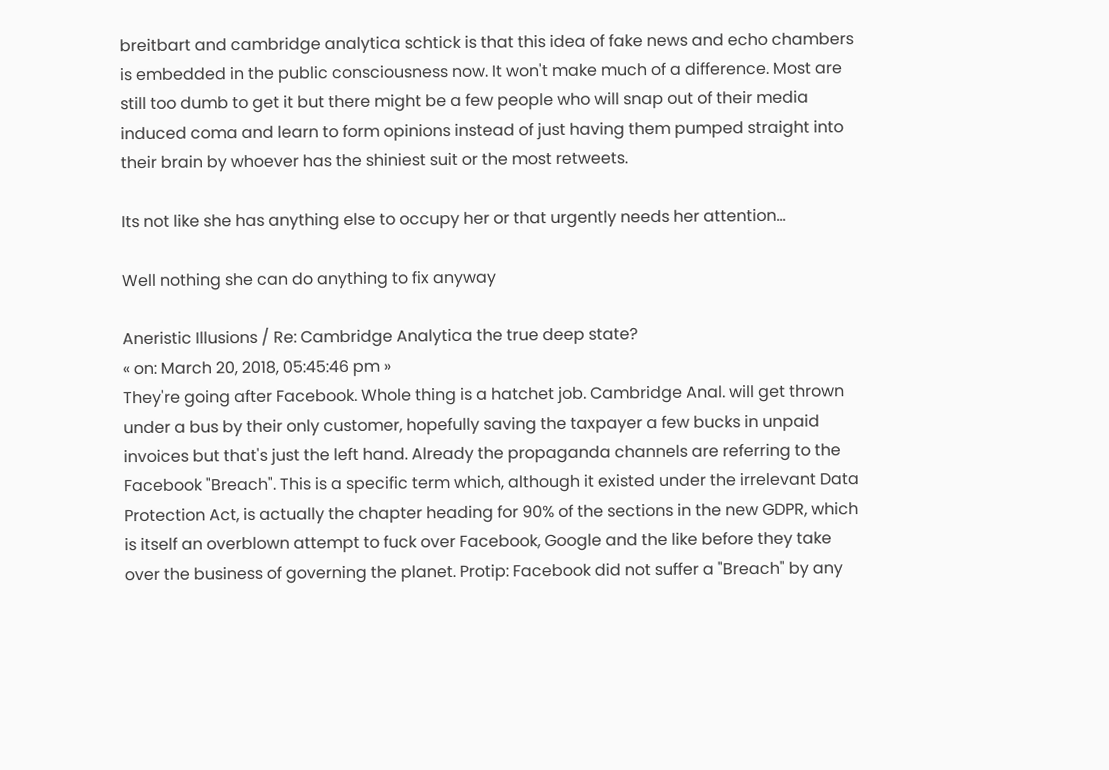breitbart and cambridge analytica schtick is that this idea of fake news and echo chambers is embedded in the public consciousness now. It won't make much of a difference. Most are still too dumb to get it but there might be a few people who will snap out of their media induced coma and learn to form opinions instead of just having them pumped straight into their brain by whoever has the shiniest suit or the most retweets.

Its not like she has anything else to occupy her or that urgently needs her attention...

Well nothing she can do anything to fix anyway

Aneristic Illusions / Re: Cambridge Analytica the true deep state?
« on: March 20, 2018, 05:45:46 pm »
They're going after Facebook. Whole thing is a hatchet job. Cambridge Anal. will get thrown under a bus by their only customer, hopefully saving the taxpayer a few bucks in unpaid invoices but that's just the left hand. Already the propaganda channels are referring to the Facebook "Breach". This is a specific term which, although it existed under the irrelevant Data Protection Act, is actually the chapter heading for 90% of the sections in the new GDPR, which is itself an overblown attempt to fuck over Facebook, Google and the like before they take over the business of governing the planet. Protip: Facebook did not suffer a "Breach" by any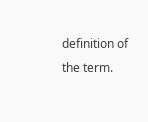definition of the term.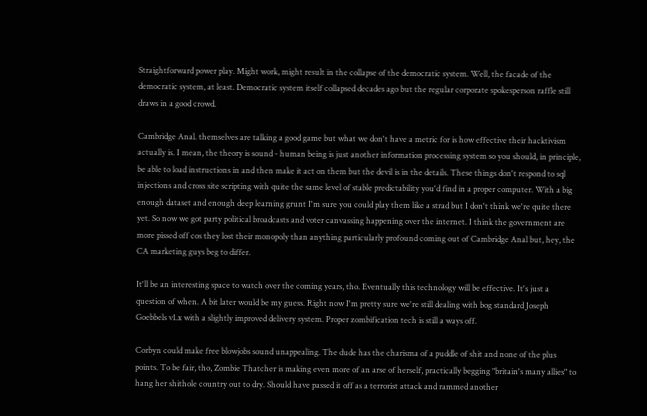Straightforward power play. Might work, might result in the collapse of the democratic system. Well, the facade of the democratic system, at least. Democratic system itself collapsed decades ago but the regular corporate spokesperson raffle still draws in a good crowd.

Cambridge Anal. themselves are talking a good game but what we don't have a metric for is how effective their hacktivism actually is. I mean, the theory is sound - human being is just another information processing system so you should, in principle, be able to load instructions in and then make it act on them but the devil is in the details. These things don't respond to sql injections and cross site scripting with quite the same level of stable predictability you'd find in a proper computer. With a big enough dataset and enough deep learning grunt I'm sure you could play them like a strad but I don't think we're quite there yet. So now we got party political broadcasts and voter canvassing happening over the internet. I think the government are more pissed off cos they lost their monopoly than anything particularly profound coming out of Cambridge Anal but, hey, the CA marketing guys beg to differ.

It'll be an interesting space to watch over the coming years, tho. Eventually this technology will be effective. It's just a question of when. A bit later would be my guess. Right now I'm pretty sure we're still dealing with bog standard Joseph Goebbels v1.x with a slightly improved delivery system. Proper zombification tech is still a ways off.

Corbyn could make free blowjobs sound unappealing. The dude has the charisma of a puddle of shit and none of the plus points. To be fair, tho, Zombie Thatcher is making even more of an arse of herself, practically begging "britain's many allies" to hang her shithole country out to dry. Should have passed it off as a terrorist attack and rammed another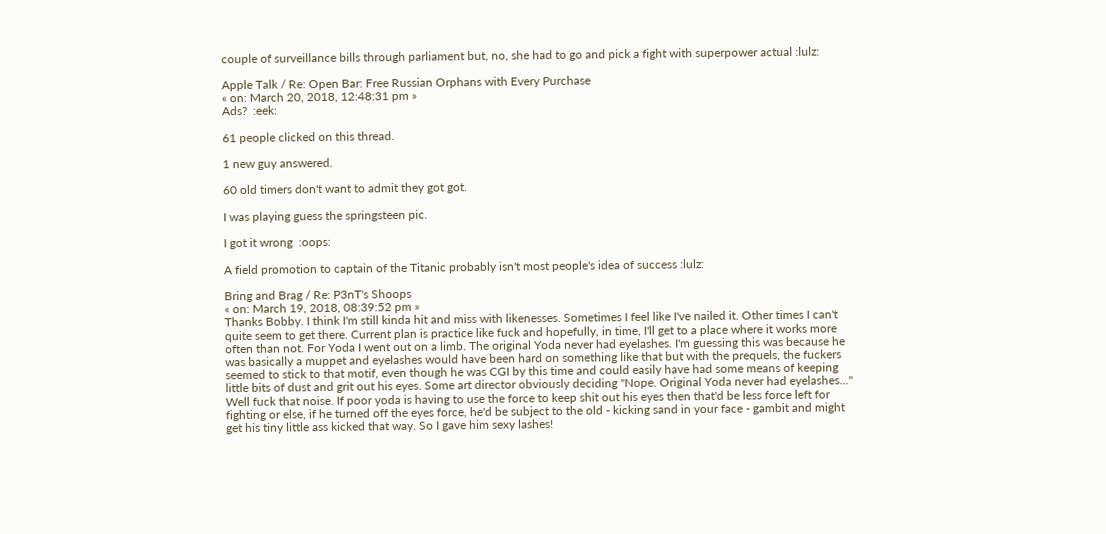couple of surveillance bills through parliament but, no, she had to go and pick a fight with superpower actual :lulz:

Apple Talk / Re: Open Bar: Free Russian Orphans with Every Purchase
« on: March 20, 2018, 12:48:31 pm »
Ads?  :eek:

61 people clicked on this thread.

1 new guy answered.

60 old timers don't want to admit they got got.

I was playing guess the springsteen pic.

I got it wrong  :oops:

A field promotion to captain of the Titanic probably isn't most people's idea of success :lulz:

Bring and Brag / Re: P3nT's Shoops
« on: March 19, 2018, 08:39:52 pm »
Thanks Bobby. I think I'm still kinda hit and miss with likenesses. Sometimes I feel like I've nailed it. Other times I can't quite seem to get there. Current plan is practice like fuck and hopefully, in time, I'll get to a place where it works more often than not. For Yoda I went out on a limb. The original Yoda never had eyelashes. I'm guessing this was because he was basically a muppet and eyelashes would have been hard on something like that but with the prequels, the fuckers seemed to stick to that motif, even though he was CGI by this time and could easily have had some means of keeping little bits of dust and grit out his eyes. Some art director obviously deciding "Nope. Original Yoda never had eyelashes..." Well fuck that noise. If poor yoda is having to use the force to keep shit out his eyes then that'd be less force left for fighting or else, if he turned off the eyes force, he'd be subject to the old - kicking sand in your face - gambit and might get his tiny little ass kicked that way. So I gave him sexy lashes!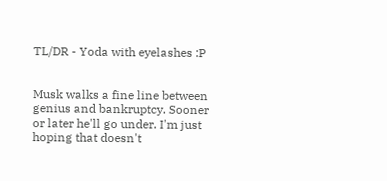TL/DR - Yoda with eyelashes :P


Musk walks a fine line between genius and bankruptcy. Sooner or later he'll go under. I'm just hoping that doesn't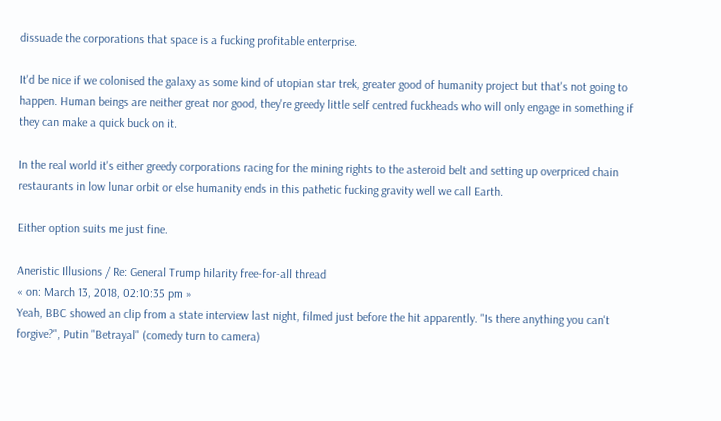dissuade the corporations that space is a fucking profitable enterprise.

It'd be nice if we colonised the galaxy as some kind of utopian star trek, greater good of humanity project but that's not going to happen. Human beings are neither great nor good, they're greedy little self centred fuckheads who will only engage in something if they can make a quick buck on it.

In the real world it's either greedy corporations racing for the mining rights to the asteroid belt and setting up overpriced chain restaurants in low lunar orbit or else humanity ends in this pathetic fucking gravity well we call Earth.

Either option suits me just fine.

Aneristic Illusions / Re: General Trump hilarity free-for-all thread
« on: March 13, 2018, 02:10:35 pm »
Yeah, BBC showed an clip from a state interview last night, filmed just before the hit apparently. "Is there anything you can't forgive?", Putin "Betrayal" (comedy turn to camera)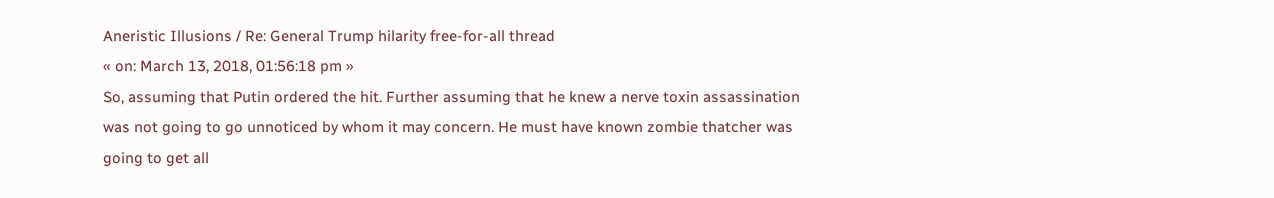Aneristic Illusions / Re: General Trump hilarity free-for-all thread
« on: March 13, 2018, 01:56:18 pm »
So, assuming that Putin ordered the hit. Further assuming that he knew a nerve toxin assassination was not going to go unnoticed by whom it may concern. He must have known zombie thatcher was going to get all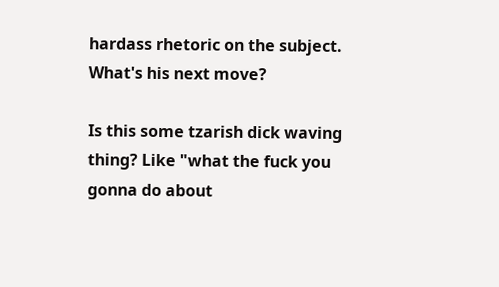hardass rhetoric on the subject. What's his next move?

Is this some tzarish dick waving thing? Like "what the fuck you gonna do about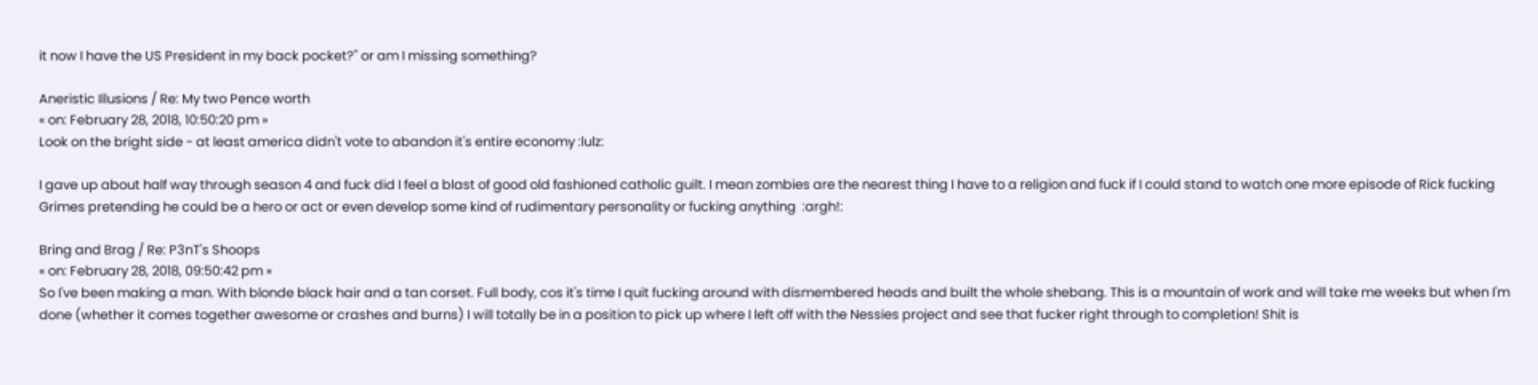it now I have the US President in my back pocket?" or am I missing something?

Aneristic Illusions / Re: My two Pence worth
« on: February 28, 2018, 10:50:20 pm »
Look on the bright side - at least america didn't vote to abandon it's entire economy :lulz:

I gave up about half way through season 4 and fuck did I feel a blast of good old fashioned catholic guilt. I mean zombies are the nearest thing I have to a religion and fuck if I could stand to watch one more episode of Rick fucking Grimes pretending he could be a hero or act or even develop some kind of rudimentary personality or fucking anything  :argh!:

Bring and Brag / Re: P3nT's Shoops
« on: February 28, 2018, 09:50:42 pm »
So I've been making a man. With blonde black hair and a tan corset. Full body, cos it's time I quit fucking around with dismembered heads and built the whole shebang. This is a mountain of work and will take me weeks but when I'm done (whether it comes together awesome or crashes and burns) I will totally be in a position to pick up where I left off with the Nessies project and see that fucker right through to completion! Shit is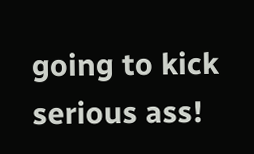going to kick serious ass!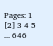Pages: 1 [2] 3 4 5 ... 646